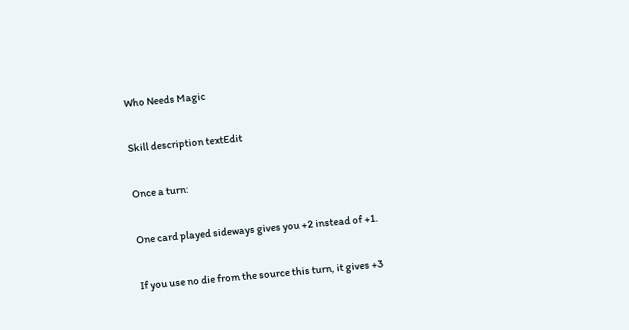Who Needs Magic

Skill description textEdit

Once a turn:

One card played sideways gives you +2 instead of +1.

If you use no die from the source this turn, it gives +3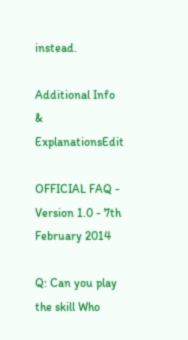instead.

Additional Info & ExplanationsEdit

OFFICIAL FAQ - Version 1.0 - 7th February 2014

Q: Can you play the skill Who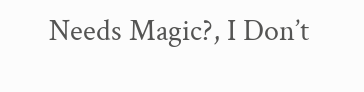Needs Magic?, I Don’t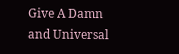Give A Damn and Universal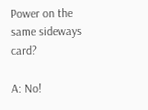Power on the same sideways card?

A: No!